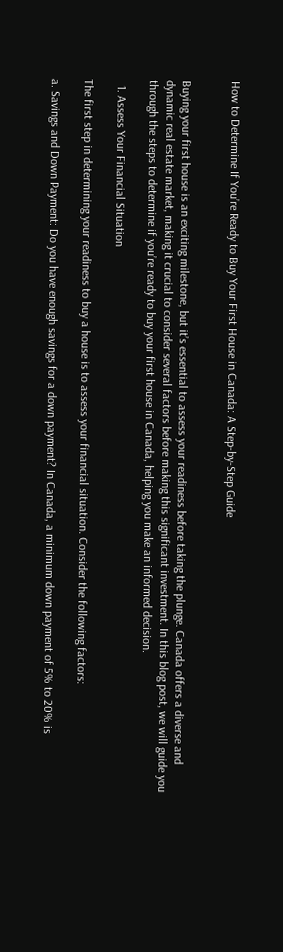How to Determine If You’re Ready to Buy Your First House in Canada: A Step-by-Step Guide


Buying your first house is an exciting milestone, but it’s essential to assess your readiness before taking the plunge. Canada offers a diverse and dynamic real estate market, making it crucial to consider several factors before making this significant investment. In this blog post, we will guide you through the steps to determine if you’re ready to buy your first house in Canada, helping you make an informed decision.

  1. Assess Your Financial Situation

The first step in determining your readiness to buy a house is to assess your financial situation. Consider the following factors:

a. Savings and Down Payment: Do you have enough savings for a down payment? In Canada, a minimum down payment of 5% to 20% is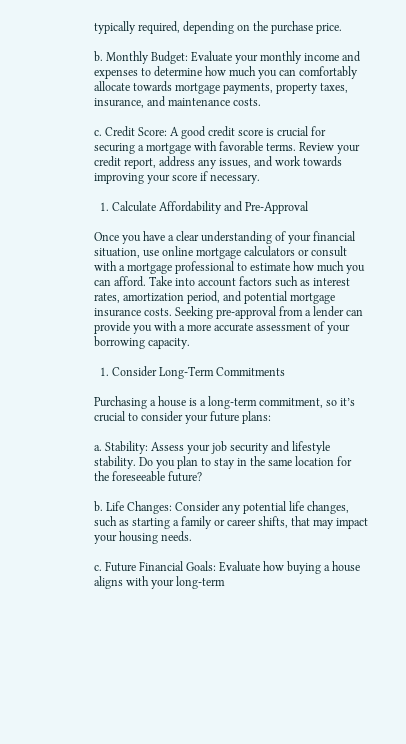typically required, depending on the purchase price.

b. Monthly Budget: Evaluate your monthly income and expenses to determine how much you can comfortably allocate towards mortgage payments, property taxes, insurance, and maintenance costs.

c. Credit Score: A good credit score is crucial for securing a mortgage with favorable terms. Review your credit report, address any issues, and work towards improving your score if necessary.

  1. Calculate Affordability and Pre-Approval

Once you have a clear understanding of your financial situation, use online mortgage calculators or consult with a mortgage professional to estimate how much you can afford. Take into account factors such as interest rates, amortization period, and potential mortgage insurance costs. Seeking pre-approval from a lender can provide you with a more accurate assessment of your borrowing capacity.

  1. Consider Long-Term Commitments

Purchasing a house is a long-term commitment, so it’s crucial to consider your future plans:

a. Stability: Assess your job security and lifestyle stability. Do you plan to stay in the same location for the foreseeable future?

b. Life Changes: Consider any potential life changes, such as starting a family or career shifts, that may impact your housing needs.

c. Future Financial Goals: Evaluate how buying a house aligns with your long-term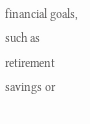financial goals, such as retirement savings or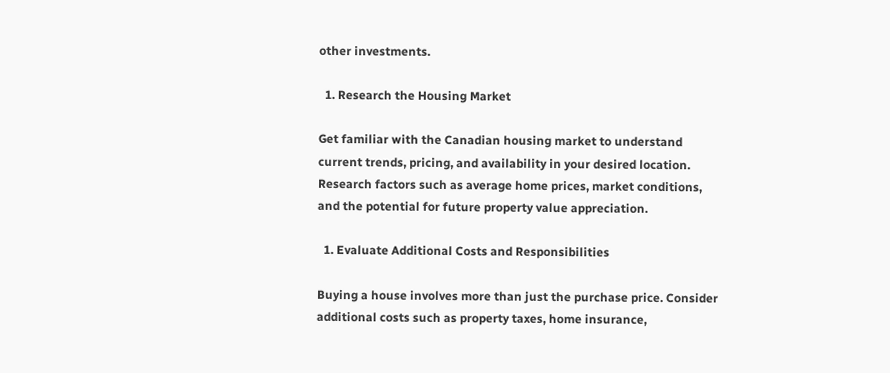other investments.

  1. Research the Housing Market

Get familiar with the Canadian housing market to understand current trends, pricing, and availability in your desired location. Research factors such as average home prices, market conditions, and the potential for future property value appreciation.

  1. Evaluate Additional Costs and Responsibilities

Buying a house involves more than just the purchase price. Consider additional costs such as property taxes, home insurance,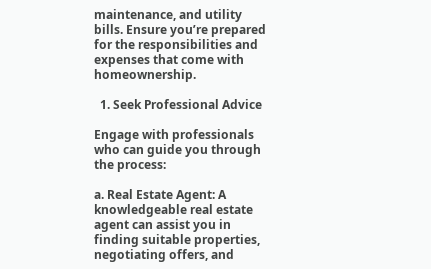maintenance, and utility bills. Ensure you’re prepared for the responsibilities and expenses that come with homeownership.

  1. Seek Professional Advice

Engage with professionals who can guide you through the process:

a. Real Estate Agent: A knowledgeable real estate agent can assist you in finding suitable properties, negotiating offers, and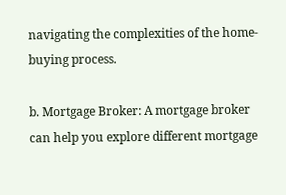navigating the complexities of the home-buying process.

b. Mortgage Broker: A mortgage broker can help you explore different mortgage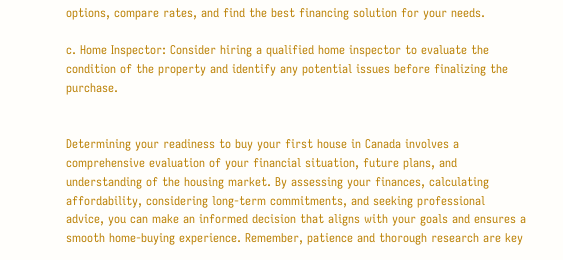options, compare rates, and find the best financing solution for your needs.

c. Home Inspector: Consider hiring a qualified home inspector to evaluate the condition of the property and identify any potential issues before finalizing the purchase.


Determining your readiness to buy your first house in Canada involves a comprehensive evaluation of your financial situation, future plans, and understanding of the housing market. By assessing your finances, calculating affordability, considering long-term commitments, and seeking professional advice, you can make an informed decision that aligns with your goals and ensures a smooth home-buying experience. Remember, patience and thorough research are key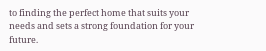to finding the perfect home that suits your needs and sets a strong foundation for your future.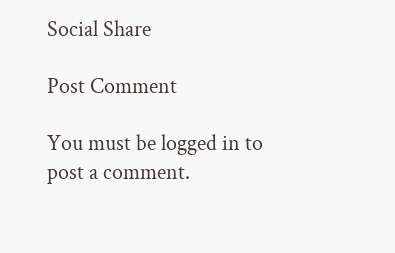Social Share

Post Comment

You must be logged in to post a comment.